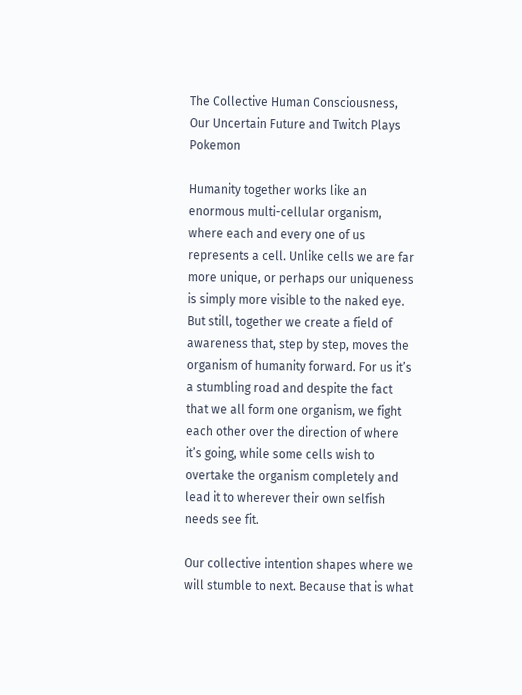The Collective Human Consciousness, Our Uncertain Future and Twitch Plays Pokemon

Humanity together works like an enormous multi-cellular organism, where each and every one of us represents a cell. Unlike cells we are far more unique, or perhaps our uniqueness is simply more visible to the naked eye. But still, together we create a field of awareness that, step by step, moves the organism of humanity forward. For us it’s a stumbling road and despite the fact that we all form one organism, we fight each other over the direction of where it’s going, while some cells wish to overtake the organism completely and lead it to wherever their own selfish needs see fit.

Our collective intention shapes where we will stumble to next. Because that is what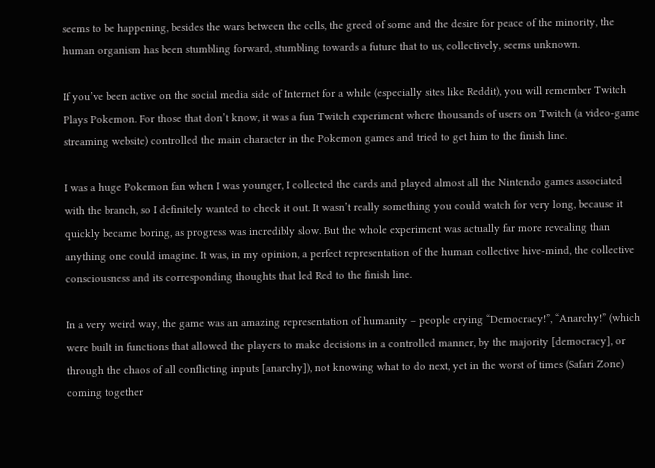seems to be happening, besides the wars between the cells, the greed of some and the desire for peace of the minority, the human organism has been stumbling forward, stumbling towards a future that to us, collectively, seems unknown.

If you’ve been active on the social media side of Internet for a while (especially sites like Reddit), you will remember Twitch Plays Pokemon. For those that don’t know, it was a fun Twitch experiment where thousands of users on Twitch (a video-game streaming website) controlled the main character in the Pokemon games and tried to get him to the finish line.

I was a huge Pokemon fan when I was younger, I collected the cards and played almost all the Nintendo games associated with the branch, so I definitely wanted to check it out. It wasn’t really something you could watch for very long, because it quickly became boring, as progress was incredibly slow. But the whole experiment was actually far more revealing than anything one could imagine. It was, in my opinion, a perfect representation of the human collective hive-mind, the collective consciousness and its corresponding thoughts that led Red to the finish line.

In a very weird way, the game was an amazing representation of humanity – people crying “Democracy!”, “Anarchy!” (which were built in functions that allowed the players to make decisions in a controlled manner, by the majority [democracy], or through the chaos of all conflicting inputs [anarchy]), not knowing what to do next, yet in the worst of times (Safari Zone) coming together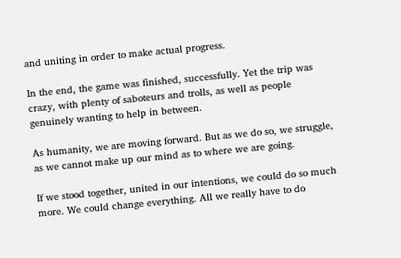and uniting in order to make actual progress.

In the end, the game was finished, successfully. Yet the trip was crazy, with plenty of saboteurs and trolls, as well as people genuinely wanting to help in between.

As humanity, we are moving forward. But as we do so, we struggle, as we cannot make up our mind as to where we are going.

If we stood together, united in our intentions, we could do so much more. We could change everything. All we really have to do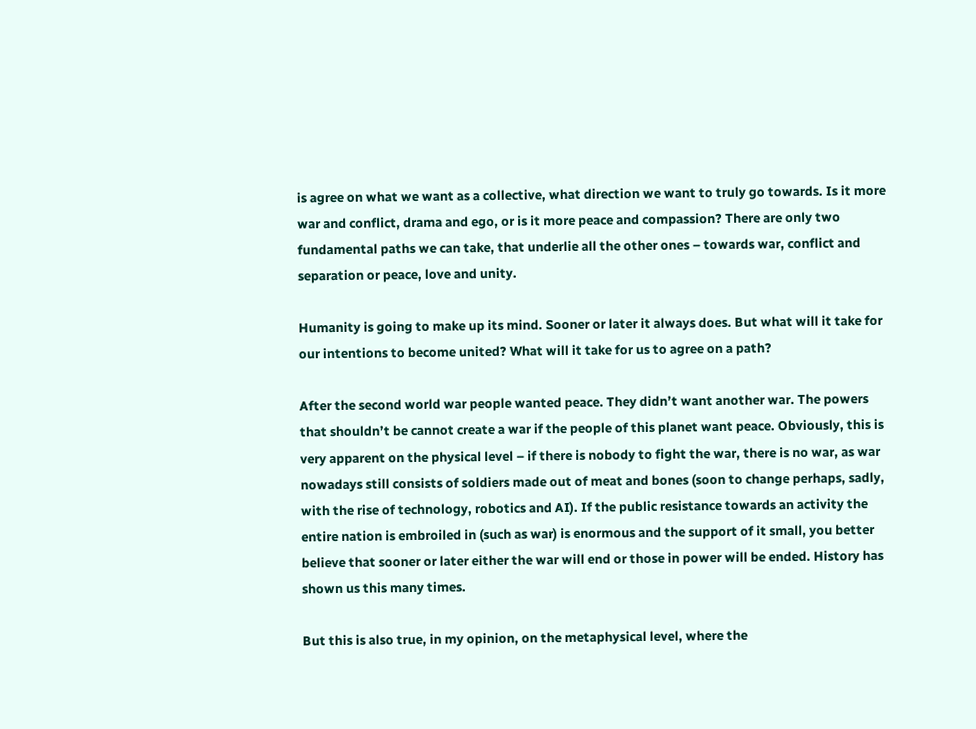is agree on what we want as a collective, what direction we want to truly go towards. Is it more war and conflict, drama and ego, or is it more peace and compassion? There are only two fundamental paths we can take, that underlie all the other ones – towards war, conflict and separation or peace, love and unity.

Humanity is going to make up its mind. Sooner or later it always does. But what will it take for our intentions to become united? What will it take for us to agree on a path?

After the second world war people wanted peace. They didn’t want another war. The powers that shouldn’t be cannot create a war if the people of this planet want peace. Obviously, this is very apparent on the physical level – if there is nobody to fight the war, there is no war, as war nowadays still consists of soldiers made out of meat and bones (soon to change perhaps, sadly, with the rise of technology, robotics and AI). If the public resistance towards an activity the entire nation is embroiled in (such as war) is enormous and the support of it small, you better believe that sooner or later either the war will end or those in power will be ended. History has shown us this many times.

But this is also true, in my opinion, on the metaphysical level, where the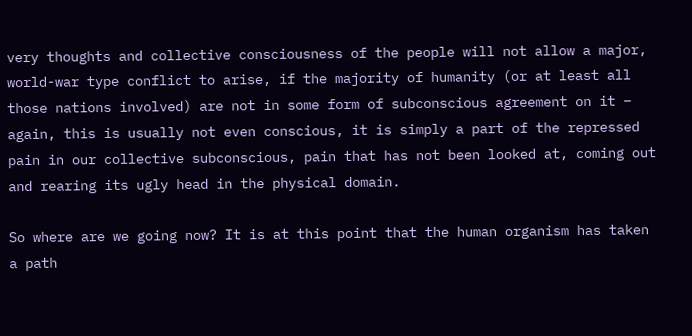very thoughts and collective consciousness of the people will not allow a major, world-war type conflict to arise, if the majority of humanity (or at least all those nations involved) are not in some form of subconscious agreement on it – again, this is usually not even conscious, it is simply a part of the repressed pain in our collective subconscious, pain that has not been looked at, coming out and rearing its ugly head in the physical domain.

So where are we going now? It is at this point that the human organism has taken a path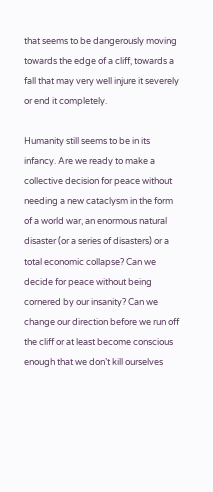that seems to be dangerously moving towards the edge of a cliff, towards a fall that may very well injure it severely or end it completely.

Humanity still seems to be in its infancy. Are we ready to make a collective decision for peace without needing a new cataclysm in the form of a world war, an enormous natural disaster (or a series of disasters) or a total economic collapse? Can we decide for peace without being cornered by our insanity? Can we change our direction before we run off the cliff or at least become conscious enough that we don’t kill ourselves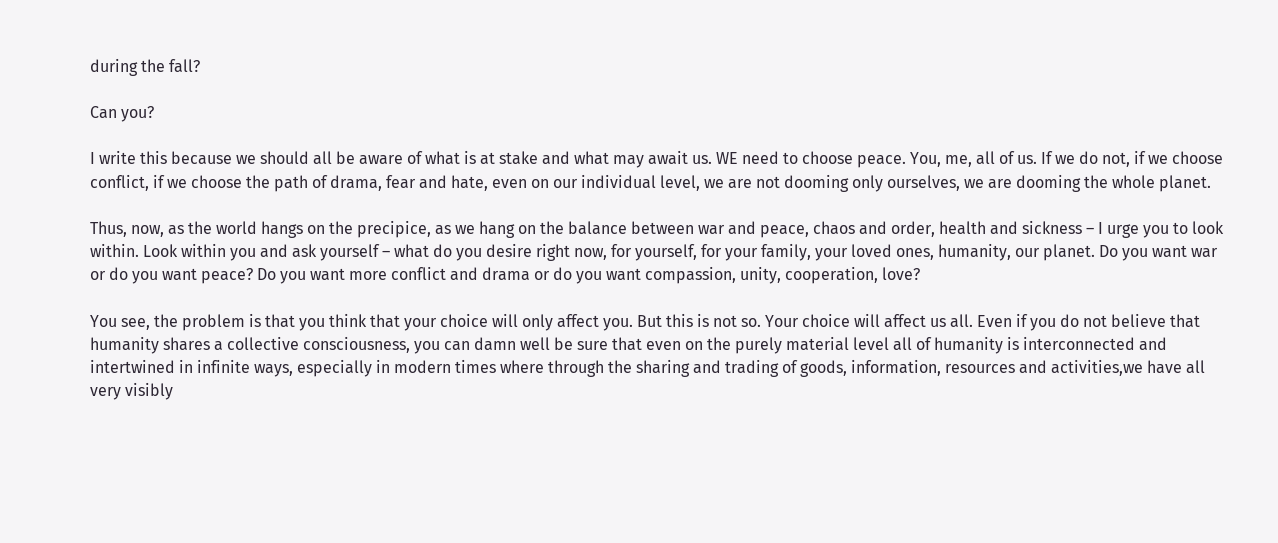during the fall?

Can you?

I write this because we should all be aware of what is at stake and what may await us. WE need to choose peace. You, me, all of us. If we do not, if we choose conflict, if we choose the path of drama, fear and hate, even on our individual level, we are not dooming only ourselves, we are dooming the whole planet.

Thus, now, as the world hangs on the precipice, as we hang on the balance between war and peace, chaos and order, health and sickness – I urge you to look within. Look within you and ask yourself – what do you desire right now, for yourself, for your family, your loved ones, humanity, our planet. Do you want war or do you want peace? Do you want more conflict and drama or do you want compassion, unity, cooperation, love?

You see, the problem is that you think that your choice will only affect you. But this is not so. Your choice will affect us all. Even if you do not believe that humanity shares a collective consciousness, you can damn well be sure that even on the purely material level all of humanity is interconnected and intertwined in infinite ways, especially in modern times where through the sharing and trading of goods, information, resources and activities,we have all very visibly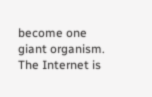become one giant organism. The Internet is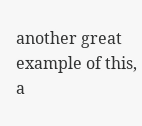another great example of this, a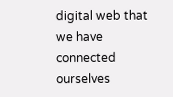digital web that we have connected ourselves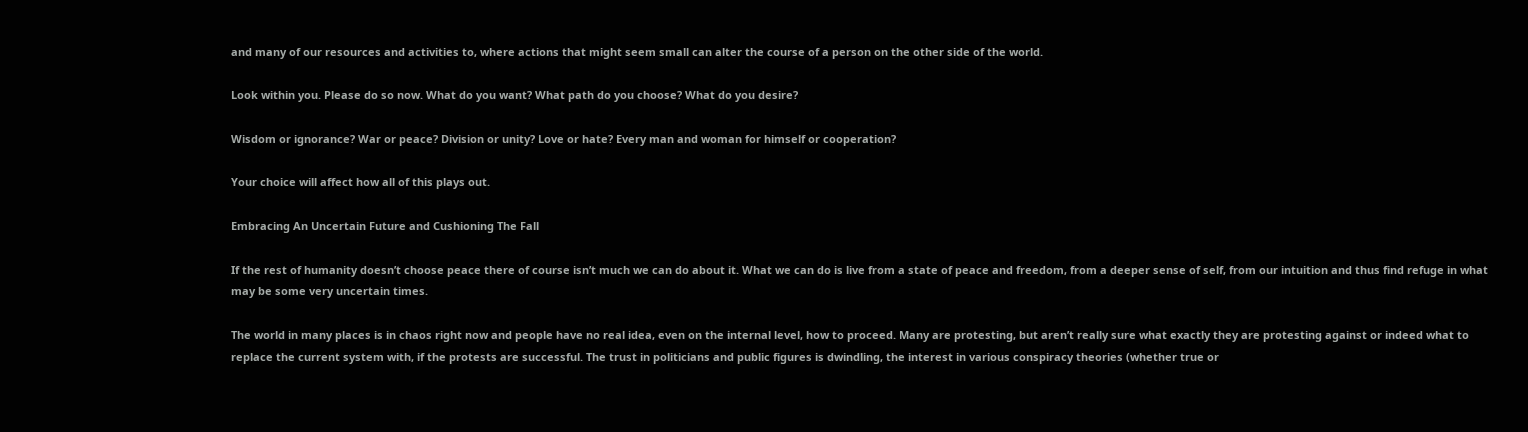and many of our resources and activities to, where actions that might seem small can alter the course of a person on the other side of the world.

Look within you. Please do so now. What do you want? What path do you choose? What do you desire?

Wisdom or ignorance? War or peace? Division or unity? Love or hate? Every man and woman for himself or cooperation?

Your choice will affect how all of this plays out.

Embracing An Uncertain Future and Cushioning The Fall

If the rest of humanity doesn’t choose peace there of course isn’t much we can do about it. What we can do is live from a state of peace and freedom, from a deeper sense of self, from our intuition and thus find refuge in what may be some very uncertain times.

The world in many places is in chaos right now and people have no real idea, even on the internal level, how to proceed. Many are protesting, but aren’t really sure what exactly they are protesting against or indeed what to replace the current system with, if the protests are successful. The trust in politicians and public figures is dwindling, the interest in various conspiracy theories (whether true or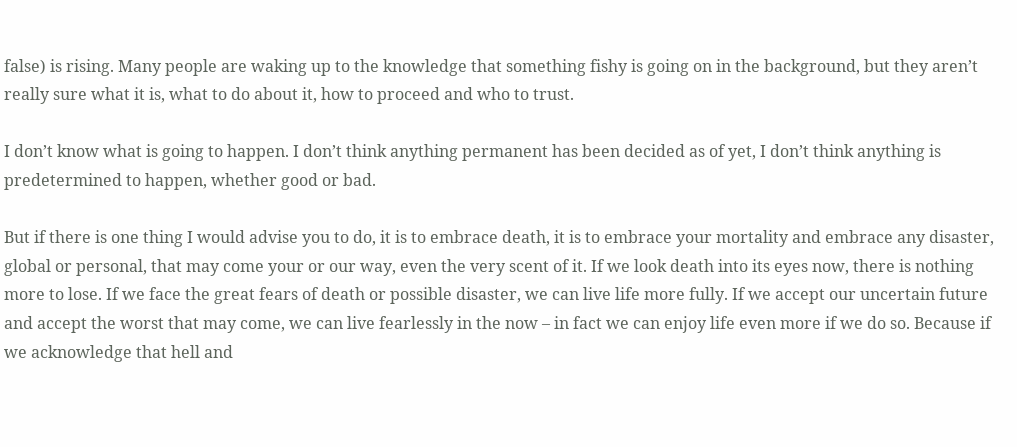false) is rising. Many people are waking up to the knowledge that something fishy is going on in the background, but they aren’t really sure what it is, what to do about it, how to proceed and who to trust.

I don’t know what is going to happen. I don’t think anything permanent has been decided as of yet, I don’t think anything is predetermined to happen, whether good or bad.

But if there is one thing I would advise you to do, it is to embrace death, it is to embrace your mortality and embrace any disaster, global or personal, that may come your or our way, even the very scent of it. If we look death into its eyes now, there is nothing more to lose. If we face the great fears of death or possible disaster, we can live life more fully. If we accept our uncertain future and accept the worst that may come, we can live fearlessly in the now – in fact we can enjoy life even more if we do so. Because if we acknowledge that hell and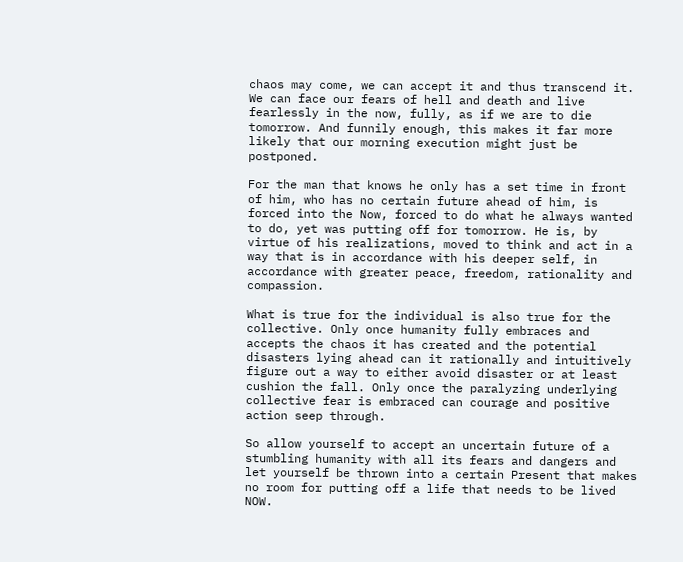chaos may come, we can accept it and thus transcend it. We can face our fears of hell and death and live fearlessly in the now, fully, as if we are to die tomorrow. And funnily enough, this makes it far more likely that our morning execution might just be postponed.

For the man that knows he only has a set time in front of him, who has no certain future ahead of him, is forced into the Now, forced to do what he always wanted to do, yet was putting off for tomorrow. He is, by virtue of his realizations, moved to think and act in a way that is in accordance with his deeper self, in accordance with greater peace, freedom, rationality and compassion.

What is true for the individual is also true for the collective. Only once humanity fully embraces and accepts the chaos it has created and the potential disasters lying ahead can it rationally and intuitively figure out a way to either avoid disaster or at least cushion the fall. Only once the paralyzing underlying collective fear is embraced can courage and positive action seep through.

So allow yourself to accept an uncertain future of a stumbling humanity with all its fears and dangers and let yourself be thrown into a certain Present that makes no room for putting off a life that needs to be lived NOW.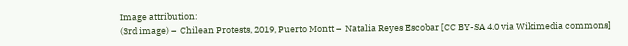Image attribution:
(3rd image) –  Chilean Protests, 2019, Puerto Montt –  Natalia Reyes Escobar [CC BY-SA 4.0 via Wikimedia commons]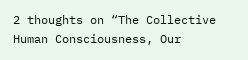2 thoughts on “The Collective Human Consciousness, Our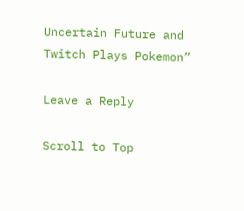Uncertain Future and Twitch Plays Pokemon”

Leave a Reply

Scroll to Top